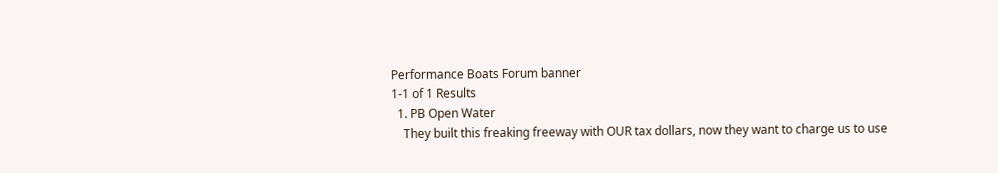Performance Boats Forum banner
1-1 of 1 Results
  1. PB Open Water
    They built this freaking freeway with OUR tax dollars, now they want to charge us to use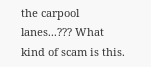the carpool lanes...??? What kind of scam is this.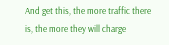And get this, the more traffic there is, the more they will charge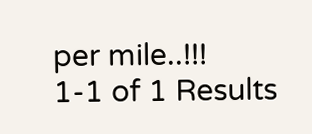per mile..!!!
1-1 of 1 Results